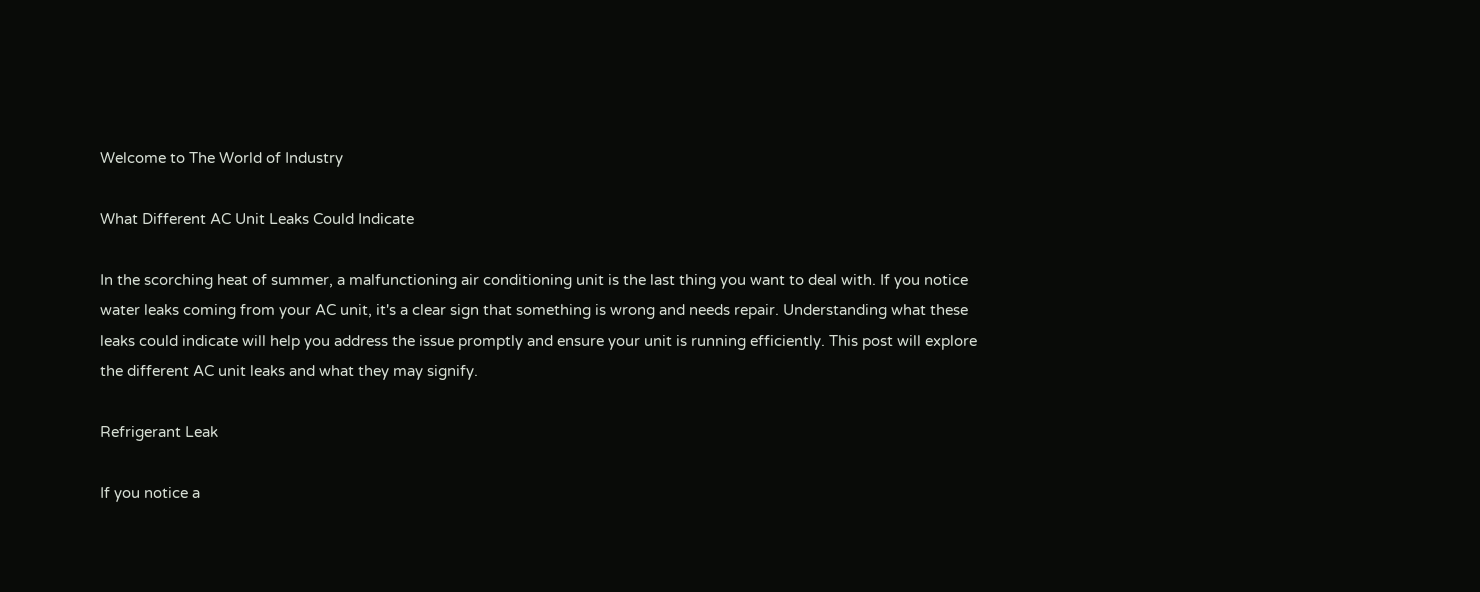Welcome to The World of Industry

What Different AC Unit Leaks Could Indicate

In the scorching heat of summer, a malfunctioning air conditioning unit is the last thing you want to deal with. If you notice water leaks coming from your AC unit, it's a clear sign that something is wrong and needs repair. Understanding what these leaks could indicate will help you address the issue promptly and ensure your unit is running efficiently. This post will explore the different AC unit leaks and what they may signify.

Refrigerant Leak

If you notice a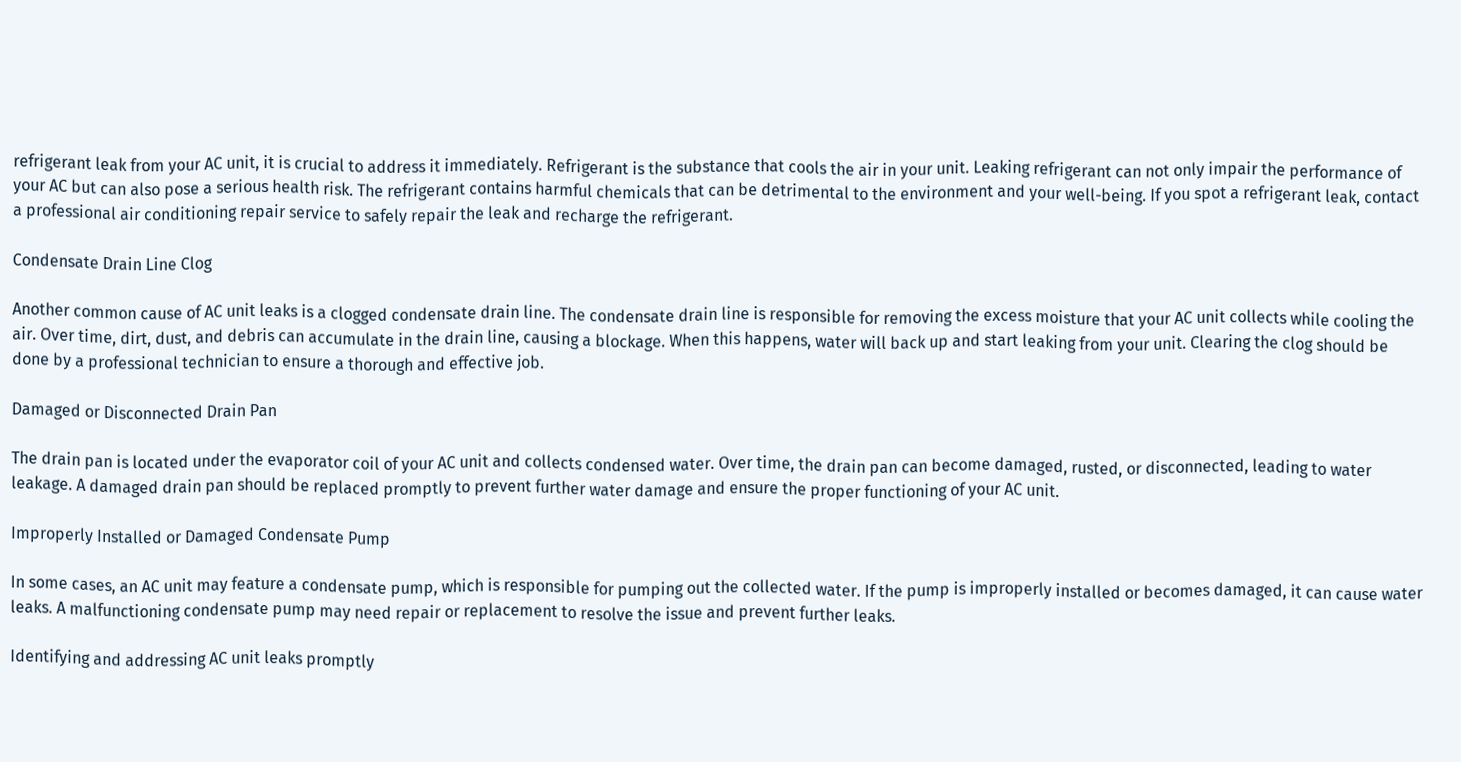refrigerant leak from your AC unit, it is crucial to address it immediately. Refrigerant is the substance that cools the air in your unit. Leaking refrigerant can not only impair the performance of your AC but can also pose a serious health risk. The refrigerant contains harmful chemicals that can be detrimental to the environment and your well-being. If you spot a refrigerant leak, contact a professional air conditioning repair service to safely repair the leak and recharge the refrigerant.

Condensate Drain Line Clog

Another common cause of AC unit leaks is a clogged condensate drain line. The condensate drain line is responsible for removing the excess moisture that your AC unit collects while cooling the air. Over time, dirt, dust, and debris can accumulate in the drain line, causing a blockage. When this happens, water will back up and start leaking from your unit. Clearing the clog should be done by a professional technician to ensure a thorough and effective job.

Damaged or Disconnected Drain Pan

The drain pan is located under the evaporator coil of your AC unit and collects condensed water. Over time, the drain pan can become damaged, rusted, or disconnected, leading to water leakage. A damaged drain pan should be replaced promptly to prevent further water damage and ensure the proper functioning of your AC unit.

Improperly Installed or Damaged Condensate Pump

In some cases, an AC unit may feature a condensate pump, which is responsible for pumping out the collected water. If the pump is improperly installed or becomes damaged, it can cause water leaks. A malfunctioning condensate pump may need repair or replacement to resolve the issue and prevent further leaks.

Identifying and addressing AC unit leaks promptly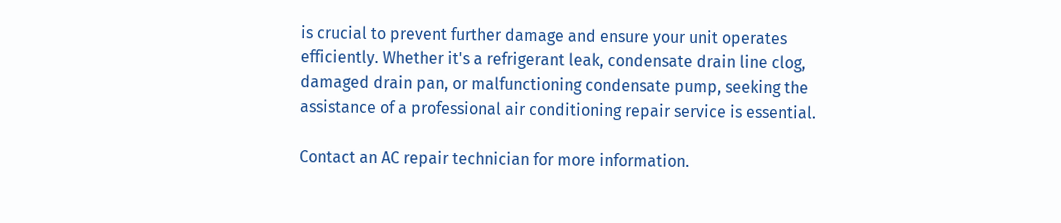is crucial to prevent further damage and ensure your unit operates efficiently. Whether it's a refrigerant leak, condensate drain line clog, damaged drain pan, or malfunctioning condensate pump, seeking the assistance of a professional air conditioning repair service is essential.

Contact an AC repair technician for more information.